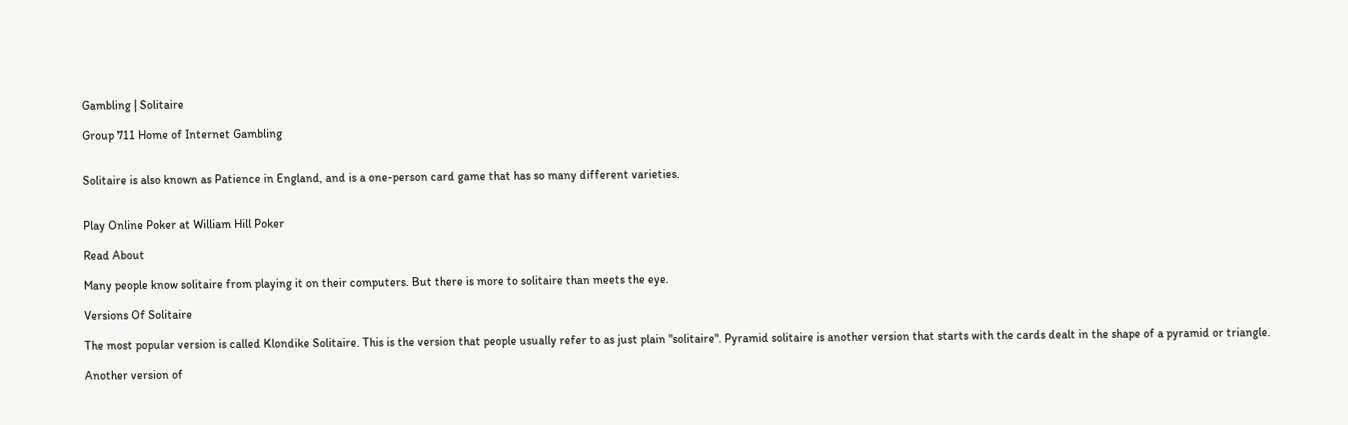Gambling | Solitaire

Group 711 Home of Internet Gambling


Solitaire is also known as Patience in England, and is a one-person card game that has so many different varieties.


Play Online Poker at William Hill Poker

Read About

Many people know solitaire from playing it on their computers. But there is more to solitaire than meets the eye.

Versions Of Solitaire

The most popular version is called Klondike Solitaire. This is the version that people usually refer to as just plain "solitaire". Pyramid solitaire is another version that starts with the cards dealt in the shape of a pyramid or triangle.

Another version of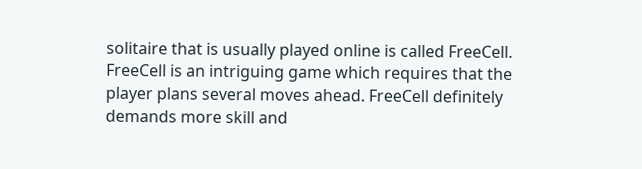solitaire that is usually played online is called FreeCell. FreeCell is an intriguing game which requires that the player plans several moves ahead. FreeCell definitely demands more skill and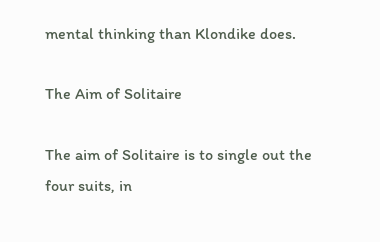mental thinking than Klondike does.

The Aim of Solitaire

The aim of Solitaire is to single out the four suits, in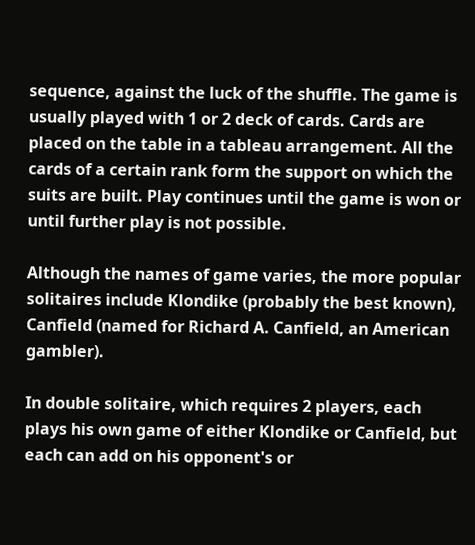sequence, against the luck of the shuffle. The game is usually played with 1 or 2 deck of cards. Cards are placed on the table in a tableau arrangement. All the cards of a certain rank form the support on which the suits are built. Play continues until the game is won or until further play is not possible.

Although the names of game varies, the more popular solitaires include Klondike (probably the best known), Canfield (named for Richard A. Canfield, an American gambler).

In double solitaire, which requires 2 players, each plays his own game of either Klondike or Canfield, but each can add on his opponent's or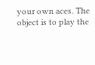your own aces. The object is to play the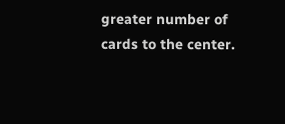greater number of cards to the center.